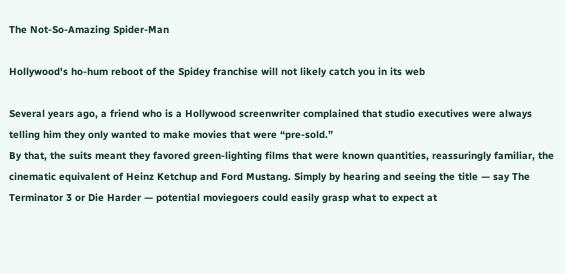The Not-So-Amazing Spider-Man

Hollywood's ho-hum reboot of the Spidey franchise will not likely catch you in its web

Several years ago, a friend who is a Hollywood screenwriter complained that studio executives were always telling him they only wanted to make movies that were “pre-sold.”
By that, the suits meant they favored green-lighting films that were known quantities, reassuringly familiar, the cinematic equivalent of Heinz Ketchup and Ford Mustang. Simply by hearing and seeing the title — say The Terminator 3 or Die Harder — potential moviegoers could easily grasp what to expect at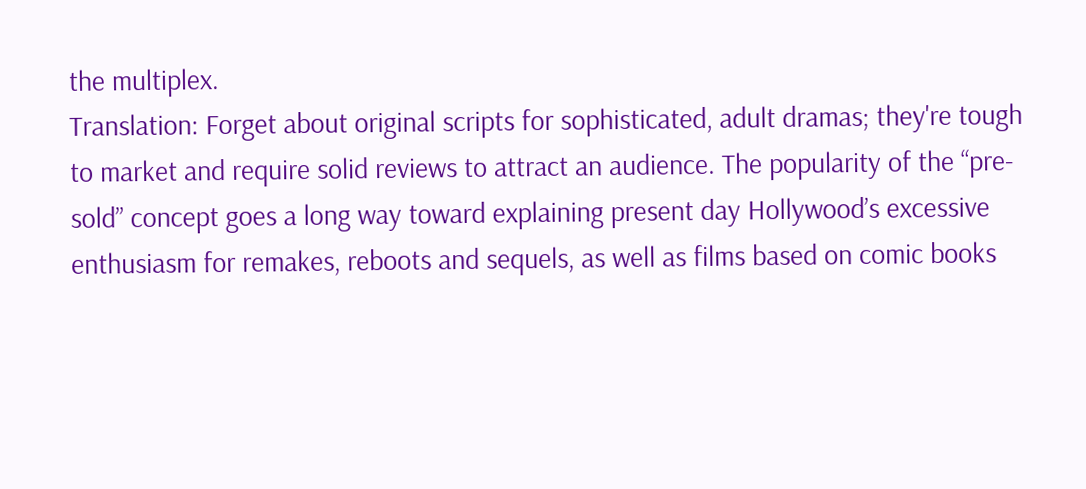the multiplex.
Translation: Forget about original scripts for sophisticated, adult dramas; they're tough to market and require solid reviews to attract an audience. The popularity of the “pre-sold” concept goes a long way toward explaining present day Hollywood’s excessive enthusiasm for remakes, reboots and sequels, as well as films based on comic books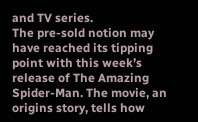and TV series.
The pre-sold notion may have reached its tipping point with this week’s release of The Amazing Spider-Man. The movie, an origins story, tells how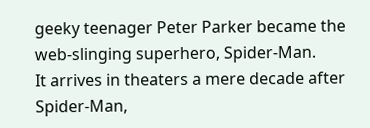geeky teenager Peter Parker became the web-slinging superhero, Spider-Man.
It arrives in theaters a mere decade after Spider-Man,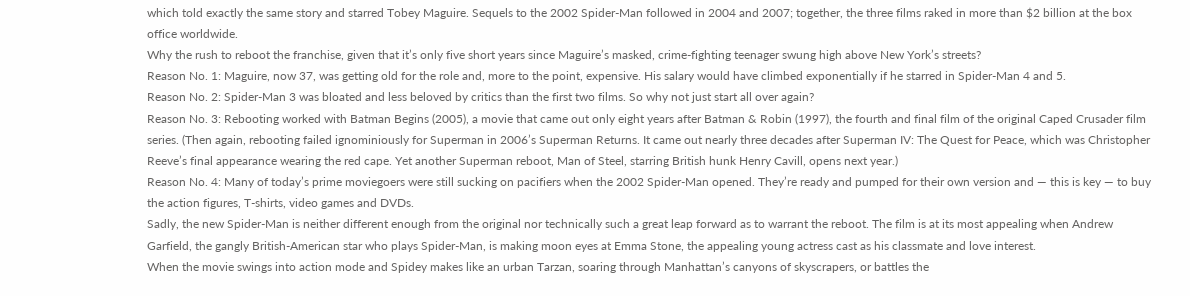which told exactly the same story and starred Tobey Maguire. Sequels to the 2002 Spider-Man followed in 2004 and 2007; together, the three films raked in more than $2 billion at the box office worldwide.
Why the rush to reboot the franchise, given that it’s only five short years since Maguire’s masked, crime-fighting teenager swung high above New York’s streets?
Reason No. 1: Maguire, now 37, was getting old for the role and, more to the point, expensive. His salary would have climbed exponentially if he starred in Spider-Man 4 and 5.
Reason No. 2: Spider-Man 3 was bloated and less beloved by critics than the first two films. So why not just start all over again?
Reason No. 3: Rebooting worked with Batman Begins (2005), a movie that came out only eight years after Batman & Robin (1997), the fourth and final film of the original Caped Crusader film series. (Then again, rebooting failed ignominiously for Superman in 2006’s Superman Returns. It came out nearly three decades after Superman IV: The Quest for Peace, which was Christopher Reeve’s final appearance wearing the red cape. Yet another Superman reboot, Man of Steel, starring British hunk Henry Cavill, opens next year.)
Reason No. 4: Many of today’s prime moviegoers were still sucking on pacifiers when the 2002 Spider-Man opened. They’re ready and pumped for their own version and — this is key — to buy the action figures, T-shirts, video games and DVDs.
Sadly, the new Spider-Man is neither different enough from the original nor technically such a great leap forward as to warrant the reboot. The film is at its most appealing when Andrew Garfield, the gangly British-American star who plays Spider-Man, is making moon eyes at Emma Stone, the appealing young actress cast as his classmate and love interest.
When the movie swings into action mode and Spidey makes like an urban Tarzan, soaring through Manhattan’s canyons of skyscrapers, or battles the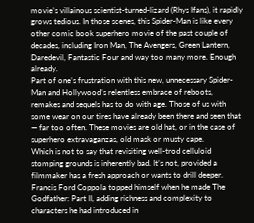movie’s villainous scientist-turned-lizard (Rhys Ifans), it rapidly grows tedious. In those scenes, this Spider-Man is like every other comic book superhero movie of the past couple of decades, including Iron Man, The Avengers, Green Lantern, Daredevil, Fantastic Four and way too many more. Enough already.
Part of one’s frustration with this new, unnecessary Spider-Man and Hollywood’s relentless embrace of reboots, remakes and sequels has to do with age. Those of us with some wear on our tires have already been there and seen that — far too often. These movies are old hat, or in the case of superhero extravaganzas, old mask or musty cape.
Which is not to say that revisiting well-trod celluloid stomping grounds is inherently bad. It’s not, provided a filmmaker has a fresh approach or wants to drill deeper. Francis Ford Coppola topped himself when he made The Godfather: Part II, adding richness and complexity to characters he had introduced in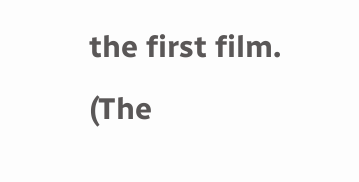the first film. (The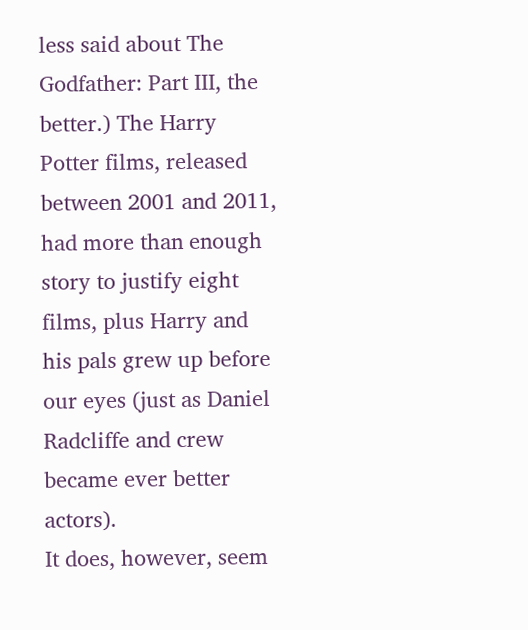less said about The Godfather: Part III, the better.) The Harry Potter films, released between 2001 and 2011, had more than enough story to justify eight films, plus Harry and his pals grew up before our eyes (just as Daniel Radcliffe and crew became ever better actors).
It does, however, seem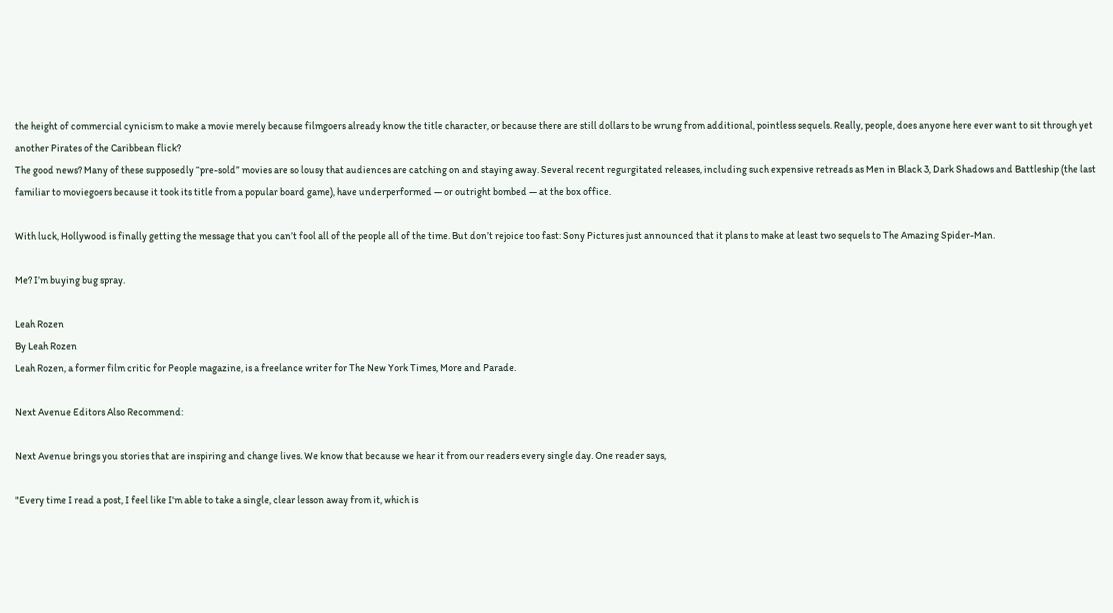the height of commercial cynicism to make a movie merely because filmgoers already know the title character, or because there are still dollars to be wrung from additional, pointless sequels. Really, people, does anyone here ever want to sit through yet another Pirates of the Caribbean flick?
The good news? Many of these supposedly “pre-sold” movies are so lousy that audiences are catching on and staying away. Several recent regurgitated releases, including such expensive retreads as Men in Black 3, Dark Shadows and Battleship (the last familiar to moviegoers because it took its title from a popular board game), have underperformed — or outright bombed — at the box office.

With luck, Hollywood is finally getting the message that you can’t fool all of the people all of the time. But don’t rejoice too fast: Sony Pictures just announced that it plans to make at least two sequels to The Amazing Spider-Man.

Me? I’m buying bug spray.

Leah Rozen
By Leah Rozen
Leah Rozen, a former film critic for People magazine, is a freelance writer for The New York Times, More and Parade.

Next Avenue Editors Also Recommend:

Next Avenue brings you stories that are inspiring and change lives. We know that because we hear it from our readers every single day. One reader says,

"Every time I read a post, I feel like I'm able to take a single, clear lesson away from it, which is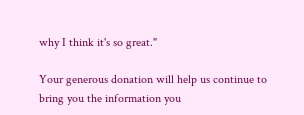why I think it's so great."

Your generous donation will help us continue to bring you the information you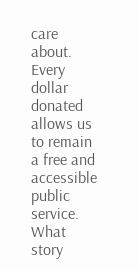care about. Every dollar donated allows us to remain a free and accessible public service. What story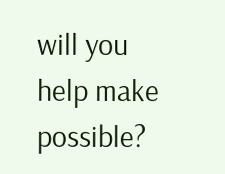will you help make possible?